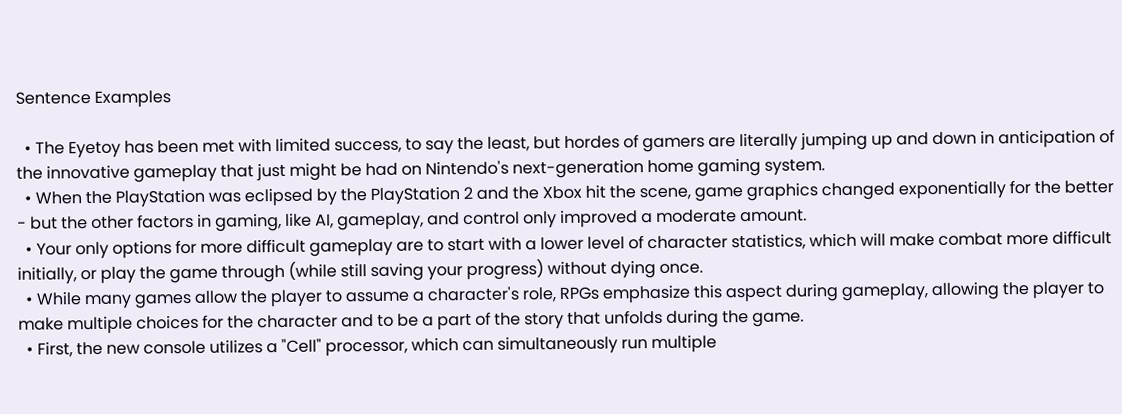Sentence Examples

  • The Eyetoy has been met with limited success, to say the least, but hordes of gamers are literally jumping up and down in anticipation of the innovative gameplay that just might be had on Nintendo's next-generation home gaming system.
  • When the PlayStation was eclipsed by the PlayStation 2 and the Xbox hit the scene, game graphics changed exponentially for the better - but the other factors in gaming, like AI, gameplay, and control only improved a moderate amount.
  • Your only options for more difficult gameplay are to start with a lower level of character statistics, which will make combat more difficult initially, or play the game through (while still saving your progress) without dying once.
  • While many games allow the player to assume a character's role, RPGs emphasize this aspect during gameplay, allowing the player to make multiple choices for the character and to be a part of the story that unfolds during the game.
  • First, the new console utilizes a "Cell" processor, which can simultaneously run multiple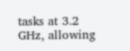tasks at 3.2 GHz, allowing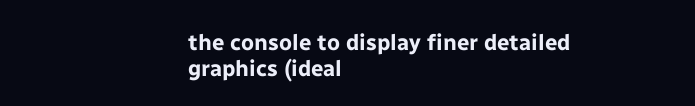the console to display finer detailed graphics (ideal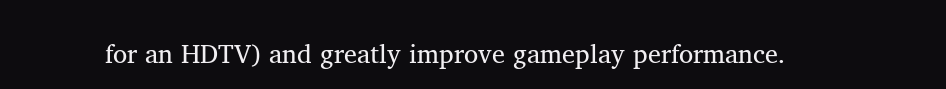for an HDTV) and greatly improve gameplay performance.